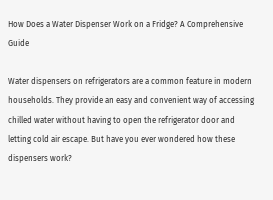How Does a Water Dispenser Work on a Fridge? A Comprehensive Guide

Water dispensers on refrigerators are a common feature in modern households. They provide an easy and convenient way of accessing chilled water without having to open the refrigerator door and letting cold air escape. But have you ever wondered how these dispensers work?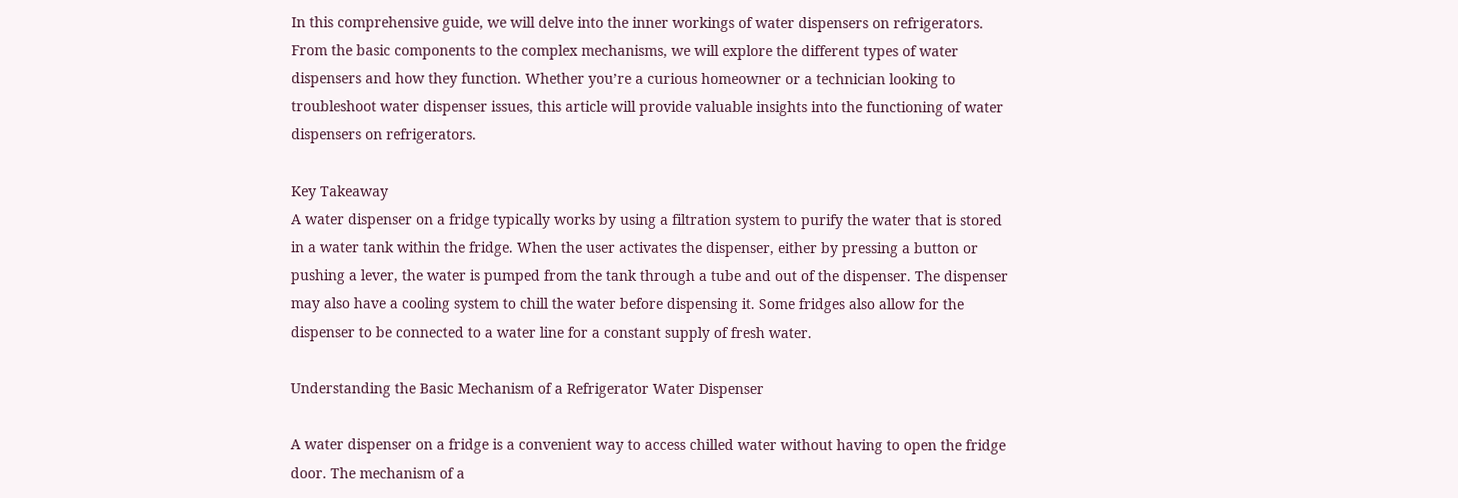In this comprehensive guide, we will delve into the inner workings of water dispensers on refrigerators. From the basic components to the complex mechanisms, we will explore the different types of water dispensers and how they function. Whether you’re a curious homeowner or a technician looking to troubleshoot water dispenser issues, this article will provide valuable insights into the functioning of water dispensers on refrigerators.

Key Takeaway
A water dispenser on a fridge typically works by using a filtration system to purify the water that is stored in a water tank within the fridge. When the user activates the dispenser, either by pressing a button or pushing a lever, the water is pumped from the tank through a tube and out of the dispenser. The dispenser may also have a cooling system to chill the water before dispensing it. Some fridges also allow for the dispenser to be connected to a water line for a constant supply of fresh water.

Understanding the Basic Mechanism of a Refrigerator Water Dispenser

A water dispenser on a fridge is a convenient way to access chilled water without having to open the fridge door. The mechanism of a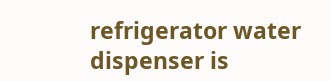refrigerator water dispenser is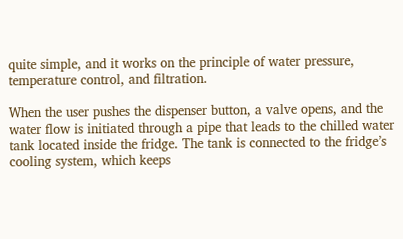quite simple, and it works on the principle of water pressure, temperature control, and filtration.

When the user pushes the dispenser button, a valve opens, and the water flow is initiated through a pipe that leads to the chilled water tank located inside the fridge. The tank is connected to the fridge’s cooling system, which keeps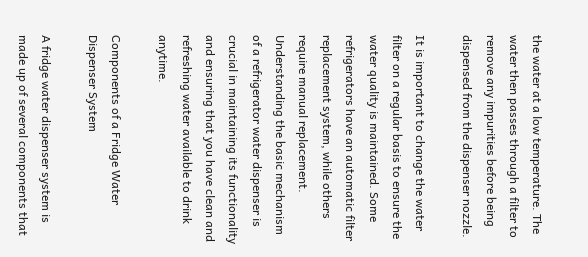the water at a low temperature. The water then passes through a filter to remove any impurities before being dispensed from the dispenser nozzle.

It is important to change the water filter on a regular basis to ensure the water quality is maintained. Some refrigerators have an automatic filter replacement system, while others require manual replacement. Understanding the basic mechanism of a refrigerator water dispenser is crucial in maintaining its functionality and ensuring that you have clean and refreshing water available to drink anytime.

Components of a Fridge Water Dispenser System

A fridge water dispenser system is made up of several components that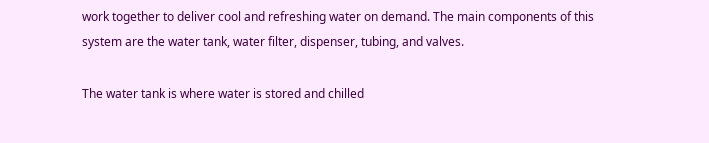work together to deliver cool and refreshing water on demand. The main components of this system are the water tank, water filter, dispenser, tubing, and valves.

The water tank is where water is stored and chilled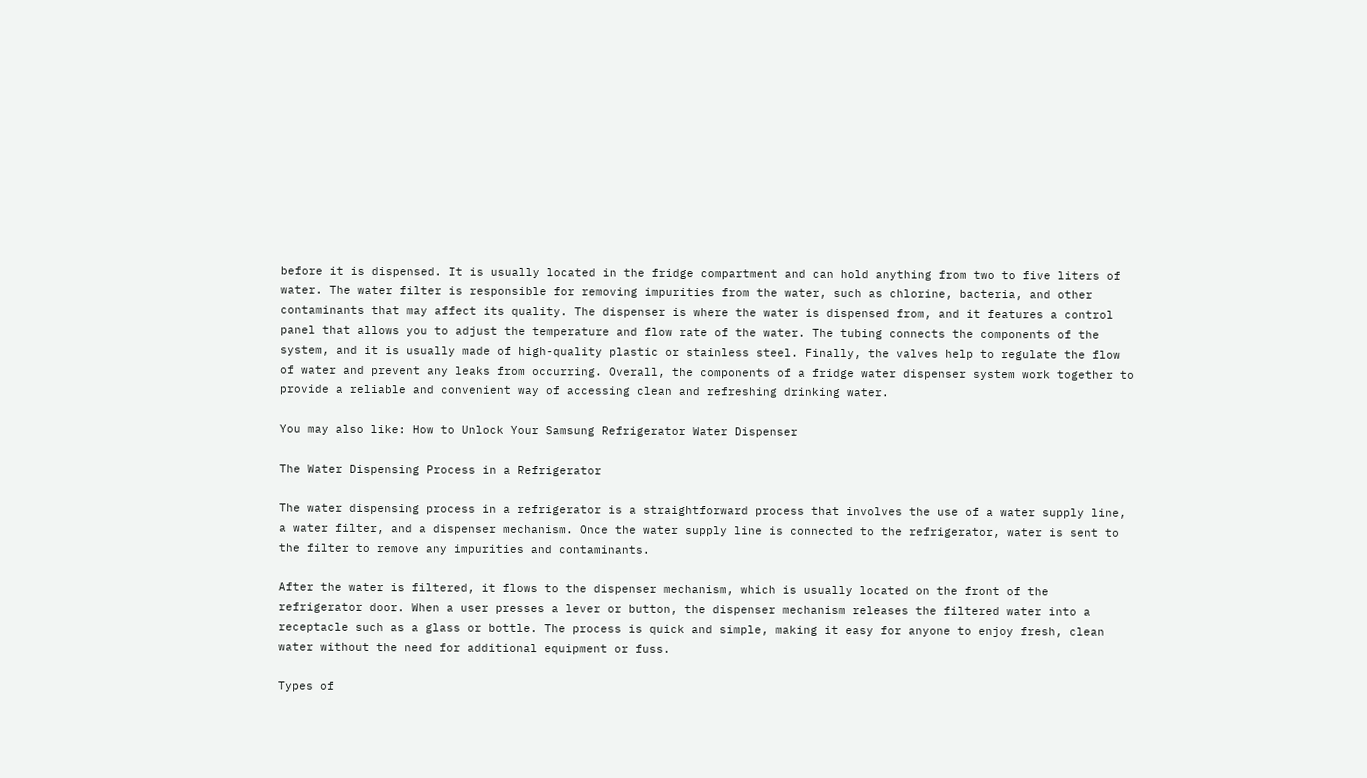before it is dispensed. It is usually located in the fridge compartment and can hold anything from two to five liters of water. The water filter is responsible for removing impurities from the water, such as chlorine, bacteria, and other contaminants that may affect its quality. The dispenser is where the water is dispensed from, and it features a control panel that allows you to adjust the temperature and flow rate of the water. The tubing connects the components of the system, and it is usually made of high-quality plastic or stainless steel. Finally, the valves help to regulate the flow of water and prevent any leaks from occurring. Overall, the components of a fridge water dispenser system work together to provide a reliable and convenient way of accessing clean and refreshing drinking water.

You may also like: How to Unlock Your Samsung Refrigerator Water Dispenser

The Water Dispensing Process in a Refrigerator

The water dispensing process in a refrigerator is a straightforward process that involves the use of a water supply line, a water filter, and a dispenser mechanism. Once the water supply line is connected to the refrigerator, water is sent to the filter to remove any impurities and contaminants.

After the water is filtered, it flows to the dispenser mechanism, which is usually located on the front of the refrigerator door. When a user presses a lever or button, the dispenser mechanism releases the filtered water into a receptacle such as a glass or bottle. The process is quick and simple, making it easy for anyone to enjoy fresh, clean water without the need for additional equipment or fuss.

Types of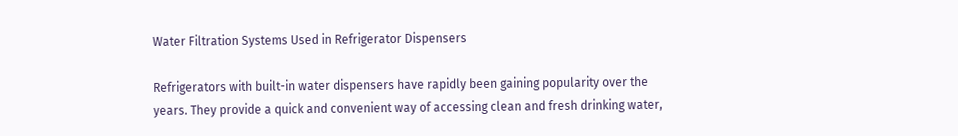Water Filtration Systems Used in Refrigerator Dispensers

Refrigerators with built-in water dispensers have rapidly been gaining popularity over the years. They provide a quick and convenient way of accessing clean and fresh drinking water,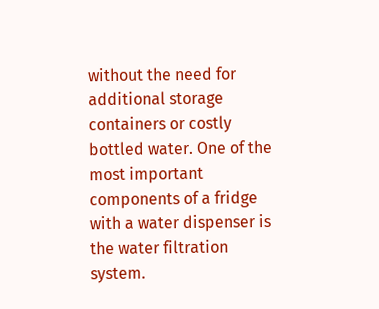without the need for additional storage containers or costly bottled water. One of the most important components of a fridge with a water dispenser is the water filtration system.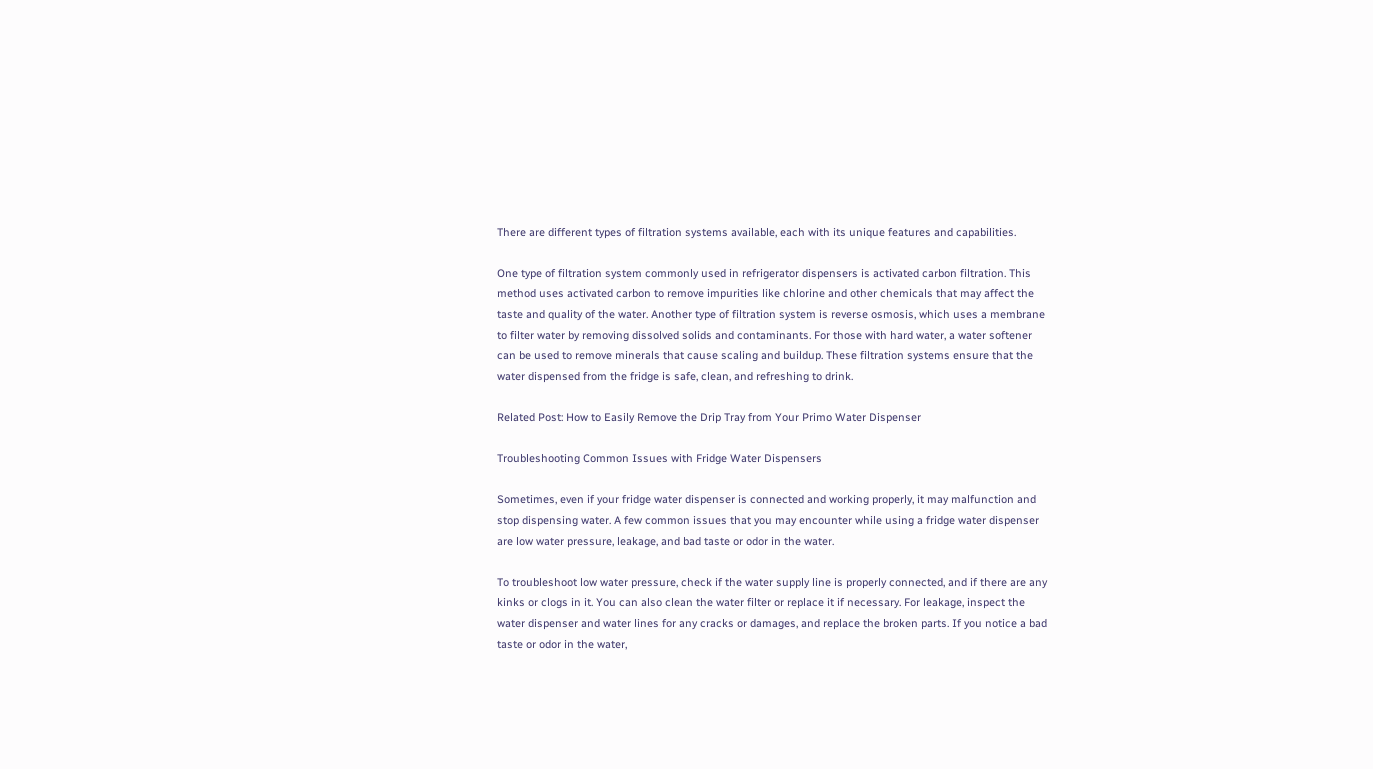There are different types of filtration systems available, each with its unique features and capabilities.

One type of filtration system commonly used in refrigerator dispensers is activated carbon filtration. This method uses activated carbon to remove impurities like chlorine and other chemicals that may affect the taste and quality of the water. Another type of filtration system is reverse osmosis, which uses a membrane to filter water by removing dissolved solids and contaminants. For those with hard water, a water softener can be used to remove minerals that cause scaling and buildup. These filtration systems ensure that the water dispensed from the fridge is safe, clean, and refreshing to drink.

Related Post: How to Easily Remove the Drip Tray from Your Primo Water Dispenser

Troubleshooting Common Issues with Fridge Water Dispensers

Sometimes, even if your fridge water dispenser is connected and working properly, it may malfunction and stop dispensing water. A few common issues that you may encounter while using a fridge water dispenser are low water pressure, leakage, and bad taste or odor in the water.

To troubleshoot low water pressure, check if the water supply line is properly connected, and if there are any kinks or clogs in it. You can also clean the water filter or replace it if necessary. For leakage, inspect the water dispenser and water lines for any cracks or damages, and replace the broken parts. If you notice a bad taste or odor in the water,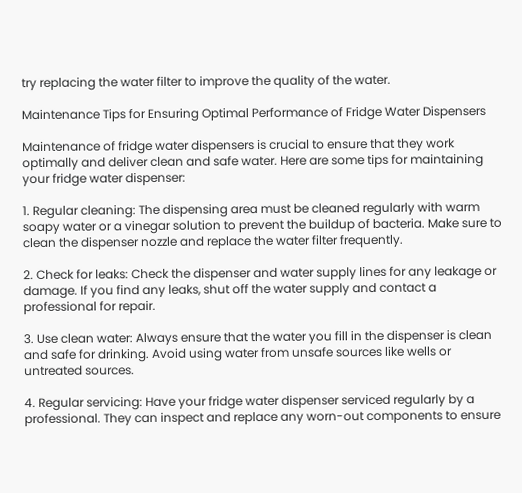try replacing the water filter to improve the quality of the water.

Maintenance Tips for Ensuring Optimal Performance of Fridge Water Dispensers

Maintenance of fridge water dispensers is crucial to ensure that they work optimally and deliver clean and safe water. Here are some tips for maintaining your fridge water dispenser:

1. Regular cleaning: The dispensing area must be cleaned regularly with warm soapy water or a vinegar solution to prevent the buildup of bacteria. Make sure to clean the dispenser nozzle and replace the water filter frequently.

2. Check for leaks: Check the dispenser and water supply lines for any leakage or damage. If you find any leaks, shut off the water supply and contact a professional for repair.

3. Use clean water: Always ensure that the water you fill in the dispenser is clean and safe for drinking. Avoid using water from unsafe sources like wells or untreated sources.

4. Regular servicing: Have your fridge water dispenser serviced regularly by a professional. They can inspect and replace any worn-out components to ensure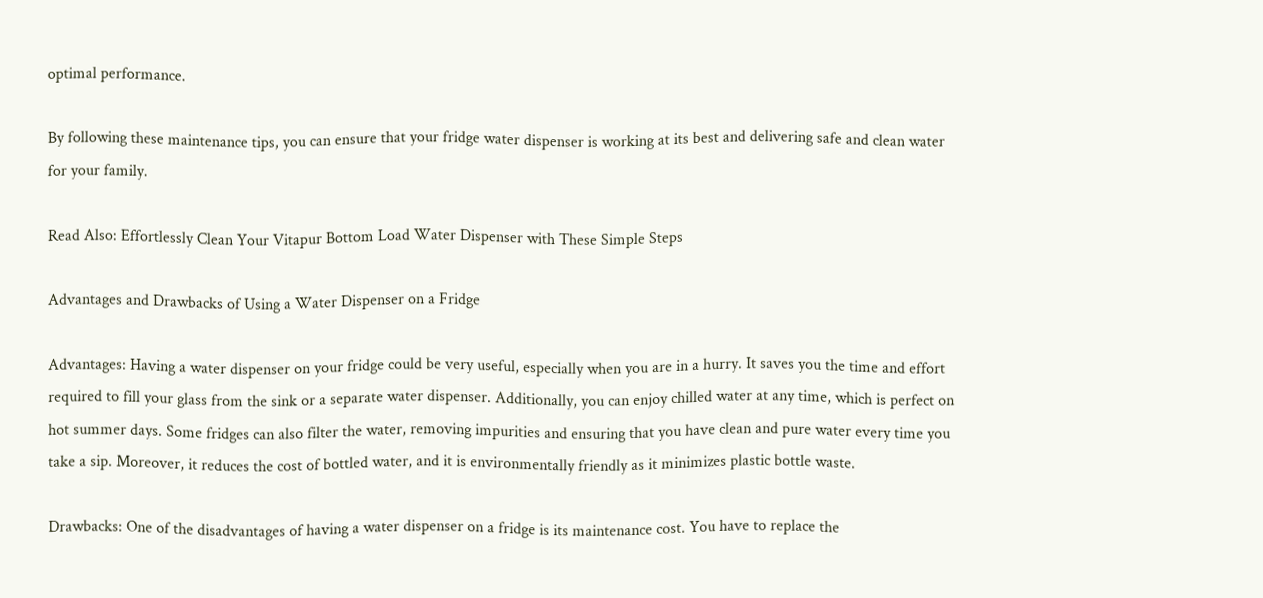optimal performance.

By following these maintenance tips, you can ensure that your fridge water dispenser is working at its best and delivering safe and clean water for your family.

Read Also: Effortlessly Clean Your Vitapur Bottom Load Water Dispenser with These Simple Steps

Advantages and Drawbacks of Using a Water Dispenser on a Fridge

Advantages: Having a water dispenser on your fridge could be very useful, especially when you are in a hurry. It saves you the time and effort required to fill your glass from the sink or a separate water dispenser. Additionally, you can enjoy chilled water at any time, which is perfect on hot summer days. Some fridges can also filter the water, removing impurities and ensuring that you have clean and pure water every time you take a sip. Moreover, it reduces the cost of bottled water, and it is environmentally friendly as it minimizes plastic bottle waste.

Drawbacks: One of the disadvantages of having a water dispenser on a fridge is its maintenance cost. You have to replace the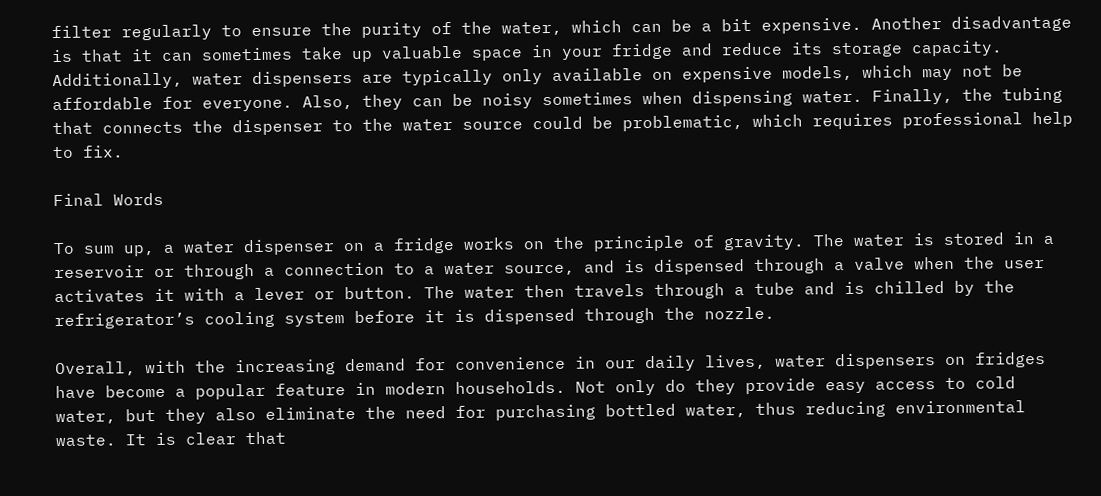filter regularly to ensure the purity of the water, which can be a bit expensive. Another disadvantage is that it can sometimes take up valuable space in your fridge and reduce its storage capacity. Additionally, water dispensers are typically only available on expensive models, which may not be affordable for everyone. Also, they can be noisy sometimes when dispensing water. Finally, the tubing that connects the dispenser to the water source could be problematic, which requires professional help to fix.

Final Words

To sum up, a water dispenser on a fridge works on the principle of gravity. The water is stored in a reservoir or through a connection to a water source, and is dispensed through a valve when the user activates it with a lever or button. The water then travels through a tube and is chilled by the refrigerator’s cooling system before it is dispensed through the nozzle.

Overall, with the increasing demand for convenience in our daily lives, water dispensers on fridges have become a popular feature in modern households. Not only do they provide easy access to cold water, but they also eliminate the need for purchasing bottled water, thus reducing environmental waste. It is clear that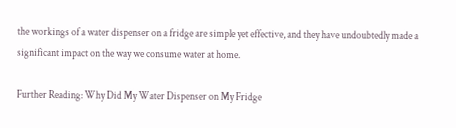the workings of a water dispenser on a fridge are simple yet effective, and they have undoubtedly made a significant impact on the way we consume water at home.

Further Reading: Why Did My Water Dispenser on My Fridge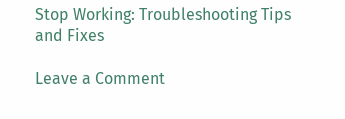Stop Working: Troubleshooting Tips and Fixes

Leave a Comment